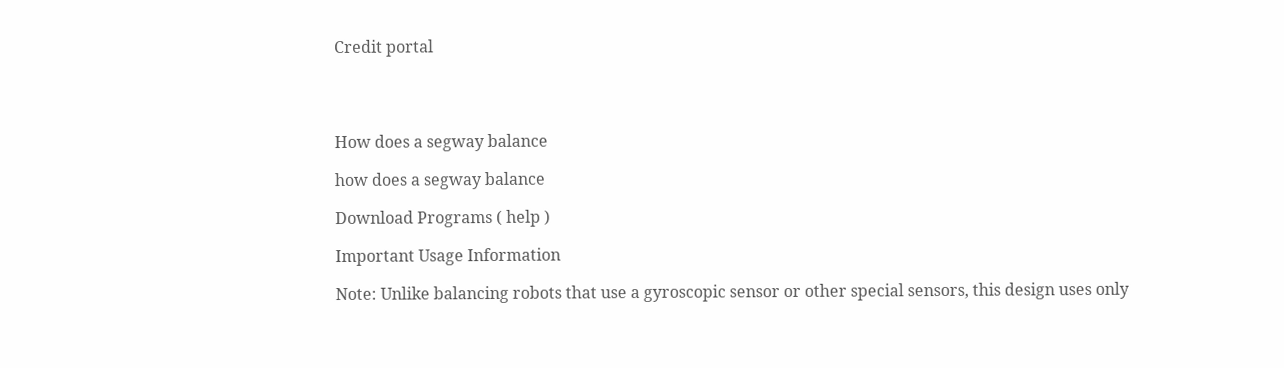Credit portal




How does a segway balance

how does a segway balance

Download Programs ( help )

Important Usage Information

Note: Unlike balancing robots that use a gyroscopic sensor or other special sensors, this design uses only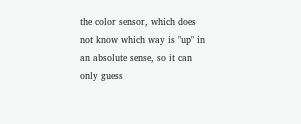the color sensor, which does not know which way is "up" in an absolute sense, so it can only guess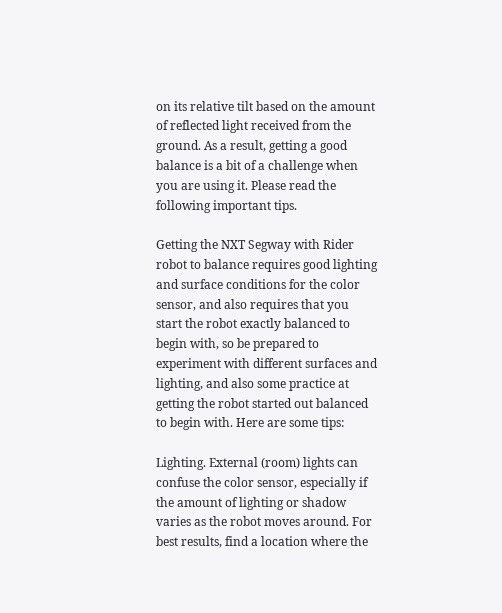on its relative tilt based on the amount of reflected light received from the ground. As a result, getting a good balance is a bit of a challenge when you are using it. Please read the following important tips.

Getting the NXT Segway with Rider robot to balance requires good lighting and surface conditions for the color sensor, and also requires that you start the robot exactly balanced to begin with, so be prepared to experiment with different surfaces and lighting, and also some practice at getting the robot started out balanced to begin with. Here are some tips:

Lighting. External (room) lights can confuse the color sensor, especially if the amount of lighting or shadow varies as the robot moves around. For best results, find a location where the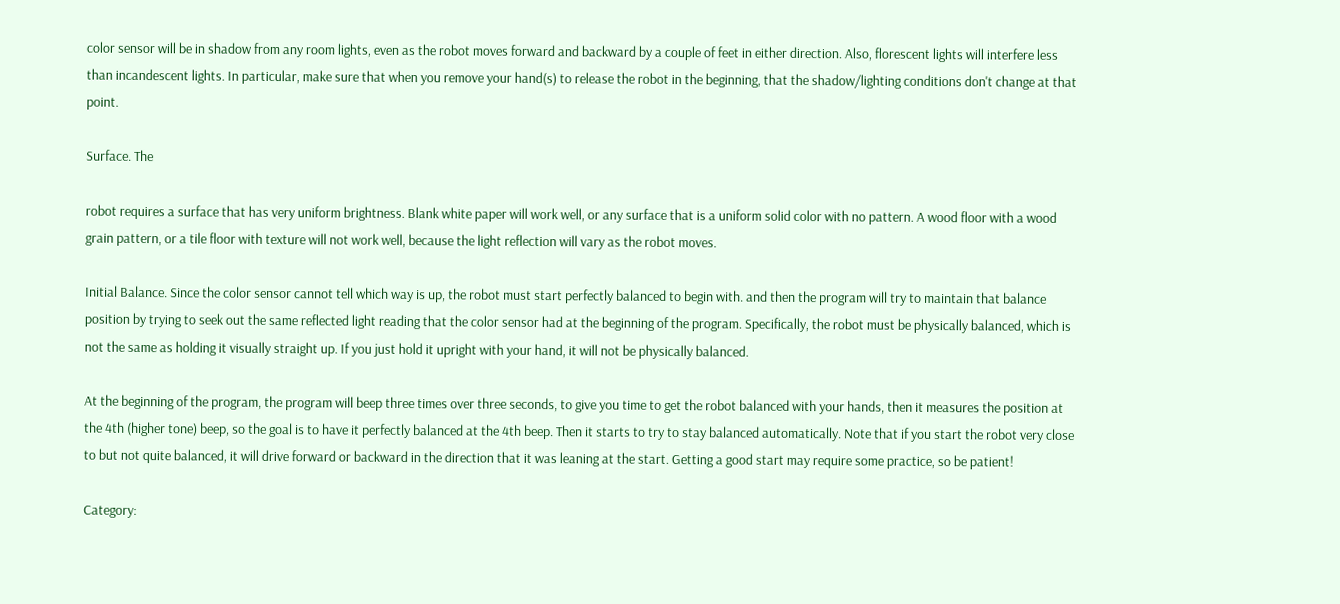color sensor will be in shadow from any room lights, even as the robot moves forward and backward by a couple of feet in either direction. Also, florescent lights will interfere less than incandescent lights. In particular, make sure that when you remove your hand(s) to release the robot in the beginning, that the shadow/lighting conditions don't change at that point.

Surface. The

robot requires a surface that has very uniform brightness. Blank white paper will work well, or any surface that is a uniform solid color with no pattern. A wood floor with a wood grain pattern, or a tile floor with texture will not work well, because the light reflection will vary as the robot moves.

Initial Balance. Since the color sensor cannot tell which way is up, the robot must start perfectly balanced to begin with. and then the program will try to maintain that balance position by trying to seek out the same reflected light reading that the color sensor had at the beginning of the program. Specifically, the robot must be physically balanced, which is not the same as holding it visually straight up. If you just hold it upright with your hand, it will not be physically balanced.

At the beginning of the program, the program will beep three times over three seconds, to give you time to get the robot balanced with your hands, then it measures the position at the 4th (higher tone) beep, so the goal is to have it perfectly balanced at the 4th beep. Then it starts to try to stay balanced automatically. Note that if you start the robot very close to but not quite balanced, it will drive forward or backward in the direction that it was leaning at the start. Getting a good start may require some practice, so be patient!

Category: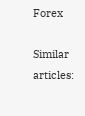Forex

Similar articles: